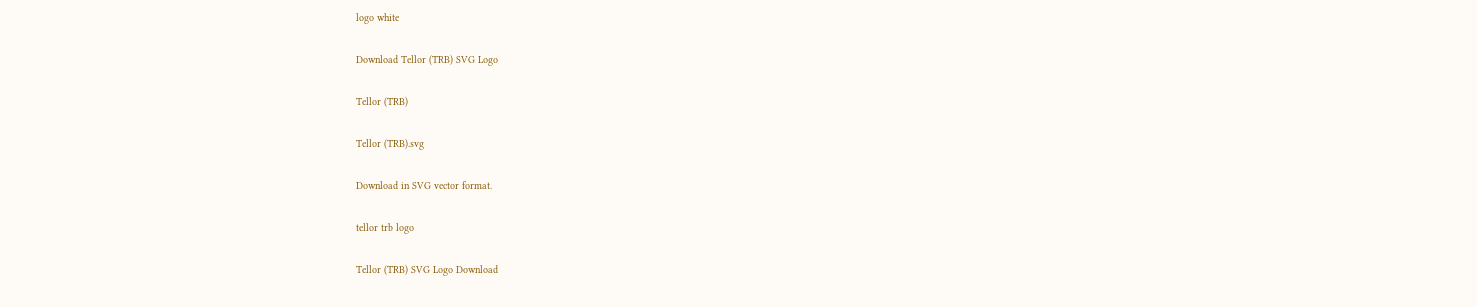logo white

Download Tellor (TRB) SVG Logo

Tellor (TRB)

Tellor (TRB).svg

Download in SVG vector format.

tellor trb logo

Tellor (TRB) SVG Logo Download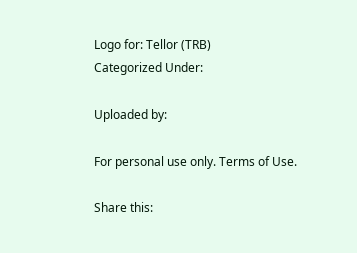Logo for: Tellor (TRB)
Categorized Under:

Uploaded by:

For personal use only. Terms of Use.

Share this: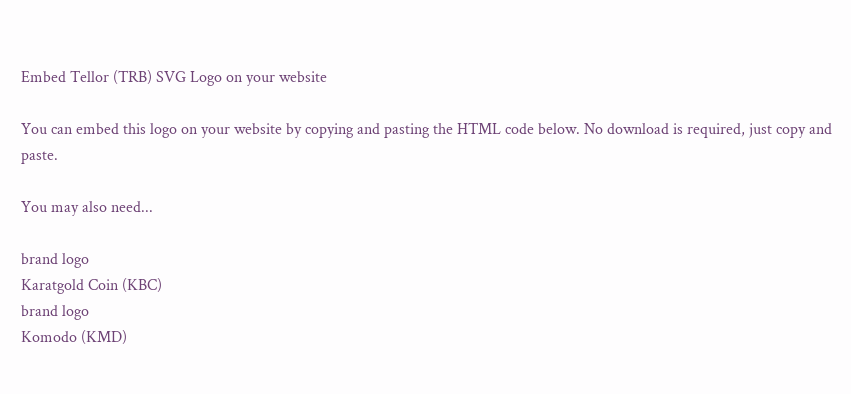Embed Tellor (TRB) SVG Logo on your website

You can embed this logo on your website by copying and pasting the HTML code below. No download is required, just copy and paste.

You may also need...

brand logo
Karatgold Coin (KBC)
brand logo
Komodo (KMD)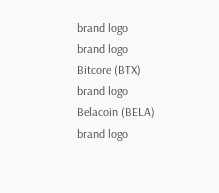brand logo
brand logo
Bitcore (BTX)
brand logo
Belacoin (BELA)
brand logo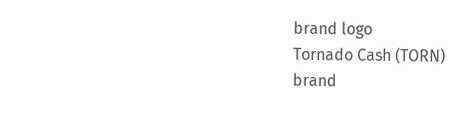brand logo
Tornado Cash (TORN)
brand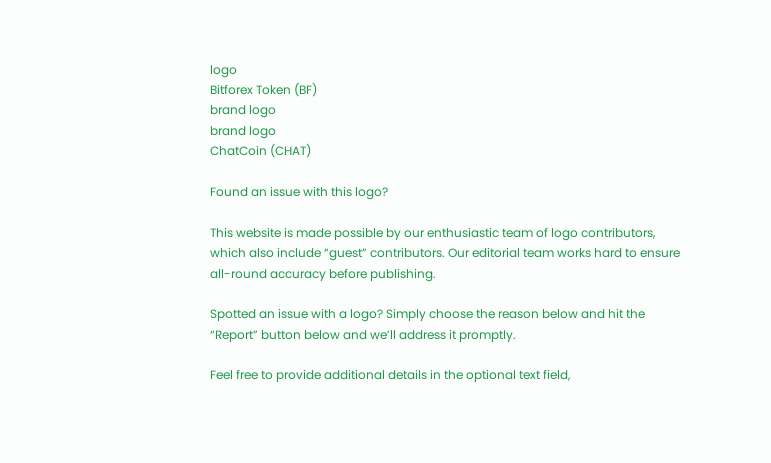logo
Bitforex Token (BF)
brand logo
brand logo
ChatCoin (CHAT)

Found an issue with this logo?

This website is made possible by our enthusiastic team of logo contributors, which also include “guest” contributors. Our editorial team works hard to ensure all-round accuracy before publishing.

Spotted an issue with a logo? Simply choose the reason below and hit the “Report” button below and we’ll address it promptly.

Feel free to provide additional details in the optional text field,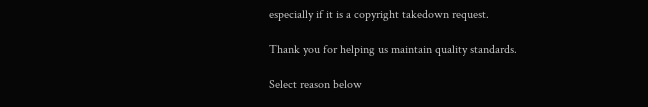especially if it is a copyright takedown request.

Thank you for helping us maintain quality standards.

Select reason below